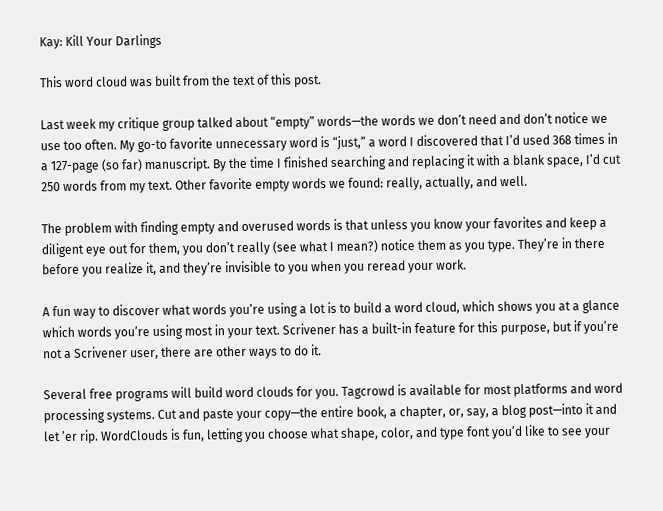Kay: Kill Your Darlings

This word cloud was built from the text of this post.

Last week my critique group talked about “empty” words—the words we don’t need and don’t notice we use too often. My go-to favorite unnecessary word is “just,” a word I discovered that I’d used 368 times in a 127-page (so far) manuscript. By the time I finished searching and replacing it with a blank space, I’d cut 250 words from my text. Other favorite empty words we found: really, actually, and well.

The problem with finding empty and overused words is that unless you know your favorites and keep a diligent eye out for them, you don’t really (see what I mean?) notice them as you type. They’re in there before you realize it, and they’re invisible to you when you reread your work.

A fun way to discover what words you’re using a lot is to build a word cloud, which shows you at a glance which words you’re using most in your text. Scrivener has a built-in feature for this purpose, but if you’re not a Scrivener user, there are other ways to do it.

Several free programs will build word clouds for you. Tagcrowd is available for most platforms and word processing systems. Cut and paste your copy—the entire book, a chapter, or, say, a blog post—into it and let ’er rip. WordClouds is fun, letting you choose what shape, color, and type font you’d like to see your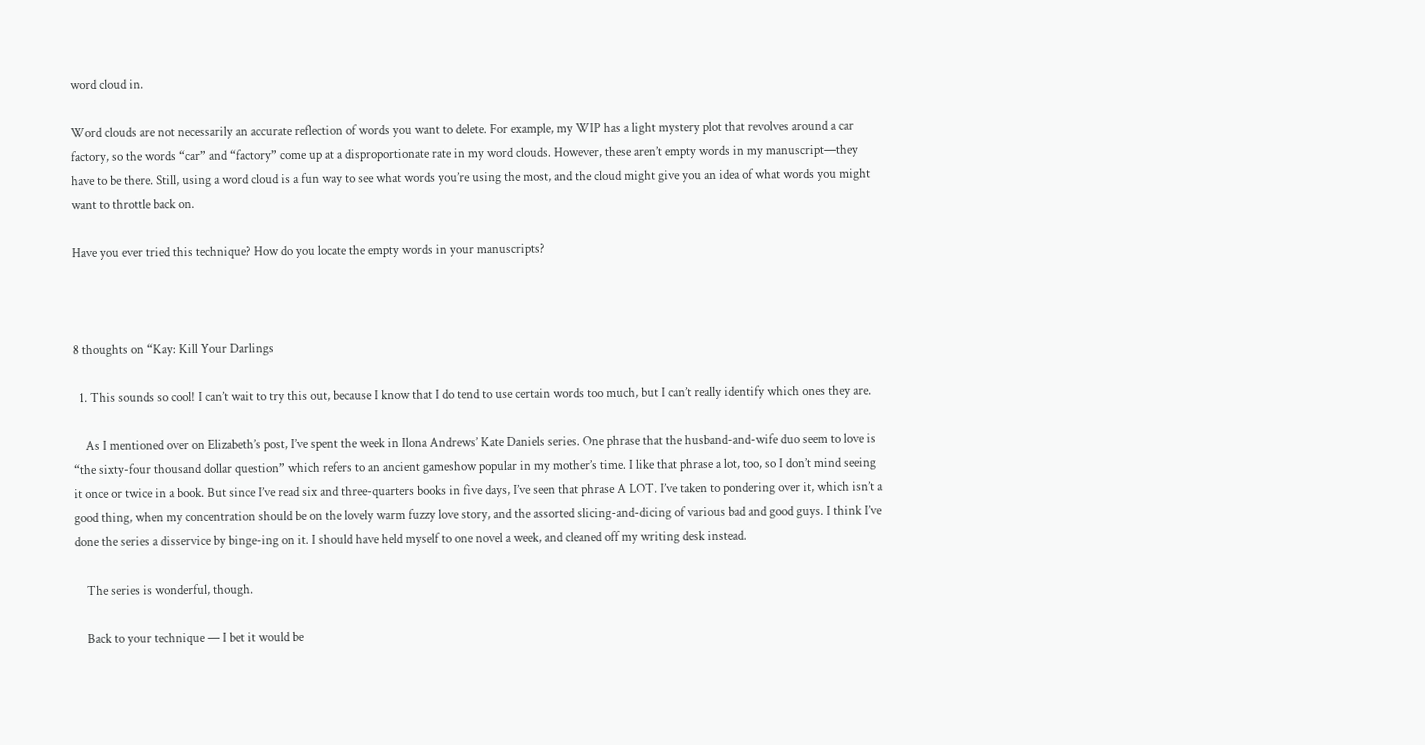word cloud in.

Word clouds are not necessarily an accurate reflection of words you want to delete. For example, my WIP has a light mystery plot that revolves around a car factory, so the words “car” and “factory” come up at a disproportionate rate in my word clouds. However, these aren’t empty words in my manuscript—they have to be there. Still, using a word cloud is a fun way to see what words you’re using the most, and the cloud might give you an idea of what words you might want to throttle back on.

Have you ever tried this technique? How do you locate the empty words in your manuscripts?



8 thoughts on “Kay: Kill Your Darlings

  1. This sounds so cool! I can’t wait to try this out, because I know that I do tend to use certain words too much, but I can’t really identify which ones they are.

    As I mentioned over on Elizabeth’s post, I’ve spent the week in Ilona Andrews’ Kate Daniels series. One phrase that the husband-and-wife duo seem to love is “the sixty-four thousand dollar question” which refers to an ancient gameshow popular in my mother’s time. I like that phrase a lot, too, so I don’t mind seeing it once or twice in a book. But since I’ve read six and three-quarters books in five days, I’ve seen that phrase A LOT. I’ve taken to pondering over it, which isn’t a good thing, when my concentration should be on the lovely warm fuzzy love story, and the assorted slicing-and-dicing of various bad and good guys. I think I’ve done the series a disservice by binge-ing on it. I should have held myself to one novel a week, and cleaned off my writing desk instead.

    The series is wonderful, though.

    Back to your technique — I bet it would be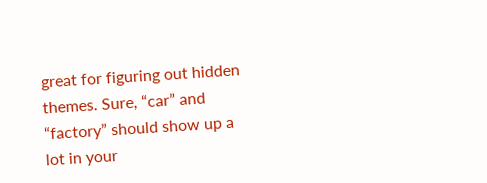great for figuring out hidden themes. Sure, “car” and “factory” should show up a lot in your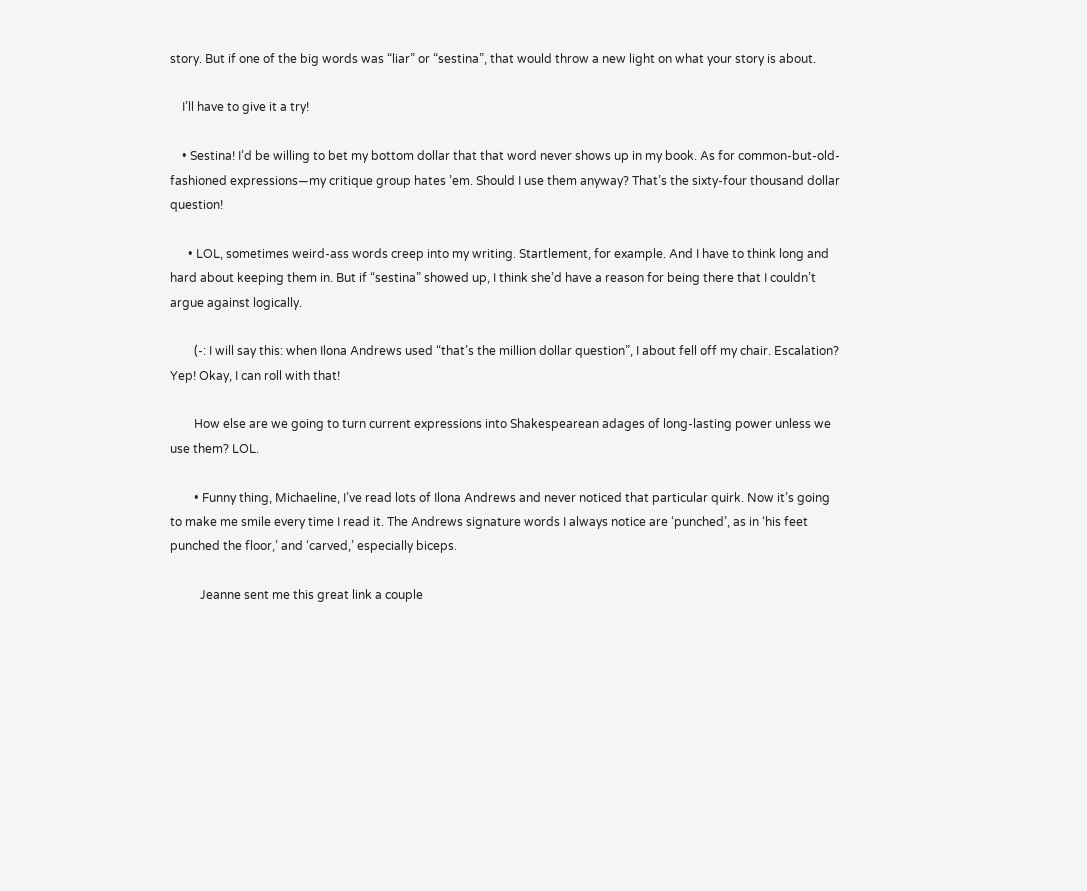story. But if one of the big words was “liar” or “sestina”, that would throw a new light on what your story is about.

    I’ll have to give it a try!

    • Sestina! I’d be willing to bet my bottom dollar that that word never shows up in my book. As for common-but-old-fashioned expressions—my critique group hates ’em. Should I use them anyway? That’s the sixty-four thousand dollar question!

      • LOL, sometimes weird-ass words creep into my writing. Startlement, for example. And I have to think long and hard about keeping them in. But if “sestina” showed up, I think she’d have a reason for being there that I couldn’t argue against logically.

        (-: I will say this: when Ilona Andrews used “that’s the million dollar question”, I about fell off my chair. Escalation? Yep! Okay, I can roll with that!

        How else are we going to turn current expressions into Shakespearean adages of long-lasting power unless we use them? LOL.

        • Funny thing, Michaeline, I’ve read lots of Ilona Andrews and never noticed that particular quirk. Now it’s going to make me smile every time I read it. The Andrews signature words I always notice are ‘punched’, as in ‘his feet punched the floor,’ and ‘carved,’ especially biceps.

          Jeanne sent me this great link a couple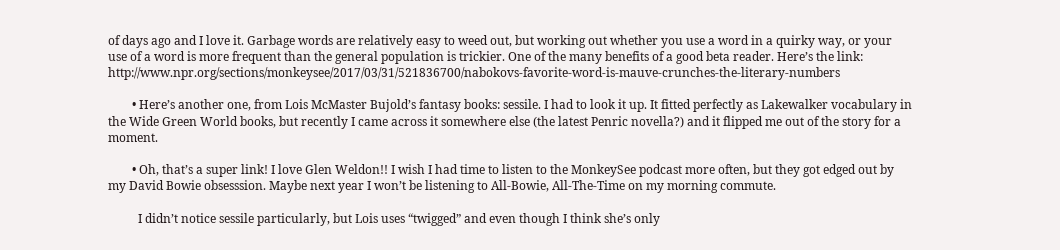of days ago and I love it. Garbage words are relatively easy to weed out, but working out whether you use a word in a quirky way, or your use of a word is more frequent than the general population is trickier. One of the many benefits of a good beta reader. Here’s the link: http://www.npr.org/sections/monkeysee/2017/03/31/521836700/nabokovs-favorite-word-is-mauve-crunches-the-literary-numbers

        • Here’s another one, from Lois McMaster Bujold’s fantasy books: sessile. I had to look it up. It fitted perfectly as Lakewalker vocabulary in the Wide Green World books, but recently I came across it somewhere else (the latest Penric novella?) and it flipped me out of the story for a moment.

        • Oh, that’s a super link! I love Glen Weldon!! I wish I had time to listen to the MonkeySee podcast more often, but they got edged out by my David Bowie obsesssion. Maybe next year I won’t be listening to All-Bowie, All-The-Time on my morning commute.

          I didn’t notice sessile particularly, but Lois uses “twigged” and even though I think she’s only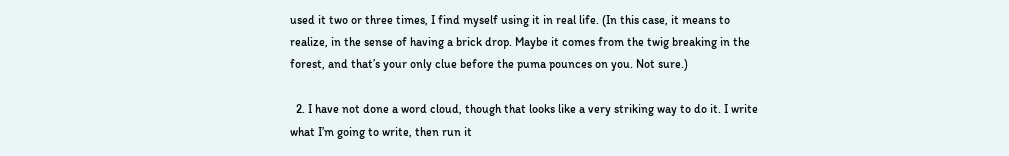used it two or three times, I find myself using it in real life. (In this case, it means to realize, in the sense of having a brick drop. Maybe it comes from the twig breaking in the forest, and that’s your only clue before the puma pounces on you. Not sure.)

  2. I have not done a word cloud, though that looks like a very striking way to do it. I write what I’m going to write, then run it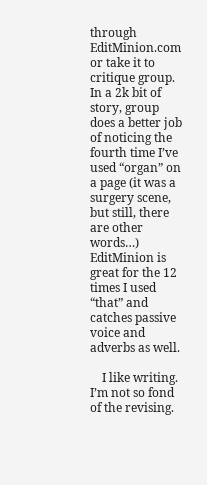through EditMinion.com or take it to critique group. In a 2k bit of story, group does a better job of noticing the fourth time I’ve used “organ” on a page (it was a surgery scene, but still, there are other words…) EditMinion is great for the 12 times I used “that” and catches passive voice and adverbs as well.

    I like writing. I’m not so fond of the revising.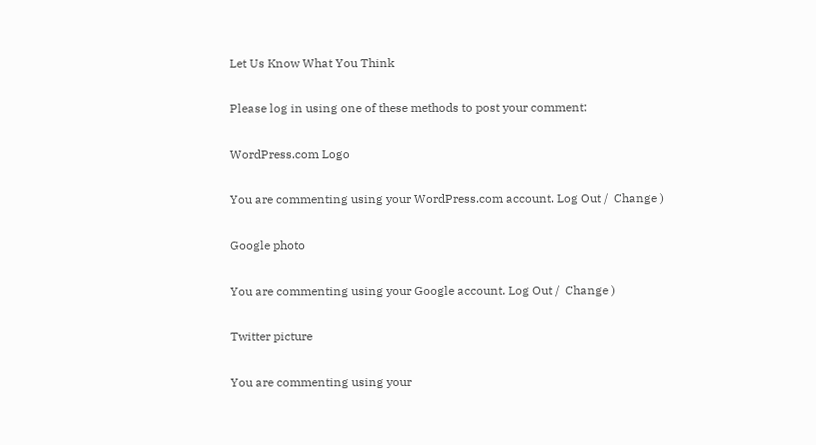Let Us Know What You Think

Please log in using one of these methods to post your comment:

WordPress.com Logo

You are commenting using your WordPress.com account. Log Out /  Change )

Google photo

You are commenting using your Google account. Log Out /  Change )

Twitter picture

You are commenting using your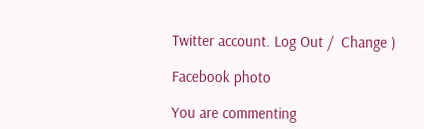Twitter account. Log Out /  Change )

Facebook photo

You are commenting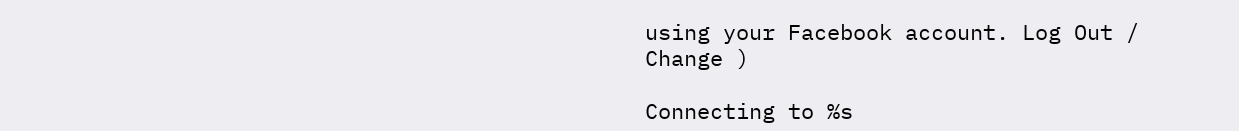using your Facebook account. Log Out /  Change )

Connecting to %s